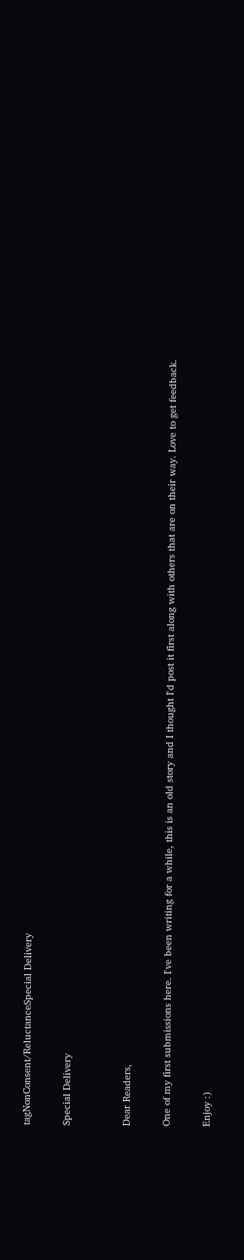tagNonConsent/ReluctanceSpecial Delivery

Special Delivery


Dear Readers,

One of my first submissions here. I've been writing for a while, this is an old story and I thought I'd post it first along with others that are on their way. Love to get feedback.

Enjoy :)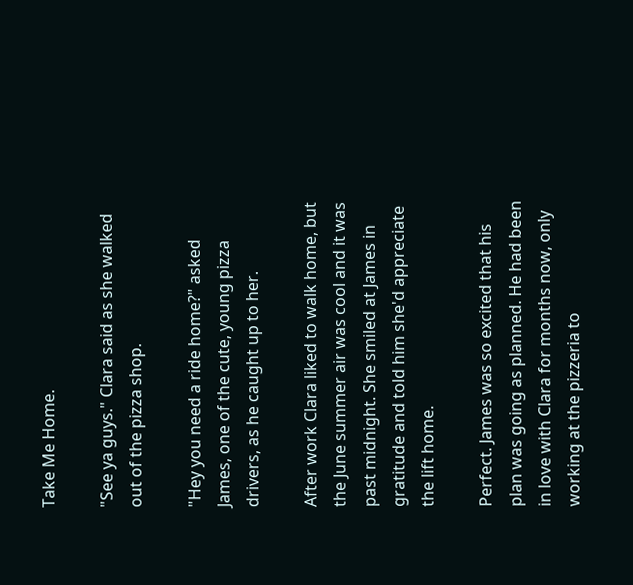Take Me Home.

"See ya guys." Clara said as she walked out of the pizza shop.

"Hey you need a ride home?" asked James, one of the cute, young pizza drivers, as he caught up to her.

After work Clara liked to walk home, but the June summer air was cool and it was past midnight. She smiled at James in gratitude and told him she'd appreciate the lift home.

Perfect. James was so excited that his plan was going as planned. He had been in love with Clara for months now, only working at the pizzeria to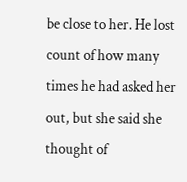be close to her. He lost count of how many times he had asked her out, but she said she thought of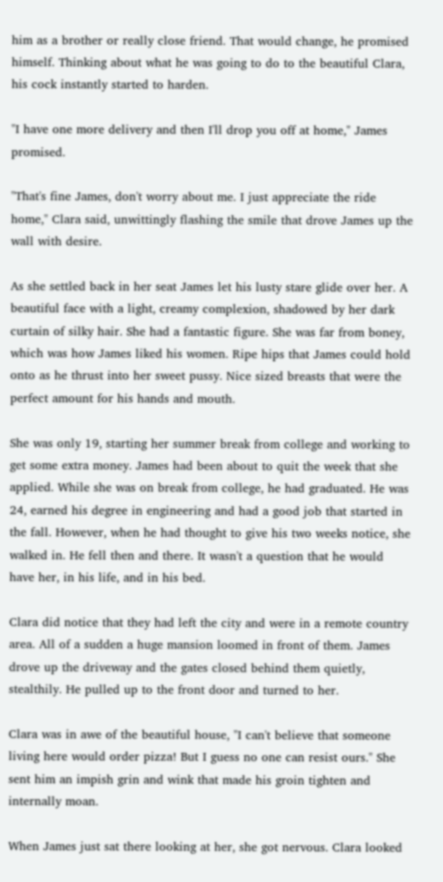him as a brother or really close friend. That would change, he promised himself. Thinking about what he was going to do to the beautiful Clara, his cock instantly started to harden.

"I have one more delivery and then I'll drop you off at home," James promised.

"That's fine James, don't worry about me. I just appreciate the ride home," Clara said, unwittingly flashing the smile that drove James up the wall with desire.

As she settled back in her seat James let his lusty stare glide over her. A beautiful face with a light, creamy complexion, shadowed by her dark curtain of silky hair. She had a fantastic figure. She was far from boney, which was how James liked his women. Ripe hips that James could hold onto as he thrust into her sweet pussy. Nice sized breasts that were the perfect amount for his hands and mouth.

She was only 19, starting her summer break from college and working to get some extra money. James had been about to quit the week that she applied. While she was on break from college, he had graduated. He was 24, earned his degree in engineering and had a good job that started in the fall. However, when he had thought to give his two weeks notice, she walked in. He fell then and there. It wasn't a question that he would have her, in his life, and in his bed.

Clara did notice that they had left the city and were in a remote country area. All of a sudden a huge mansion loomed in front of them. James drove up the driveway and the gates closed behind them quietly, stealthily. He pulled up to the front door and turned to her.

Clara was in awe of the beautiful house, "I can't believe that someone living here would order pizza! But I guess no one can resist ours." She sent him an impish grin and wink that made his groin tighten and internally moan.

When James just sat there looking at her, she got nervous. Clara looked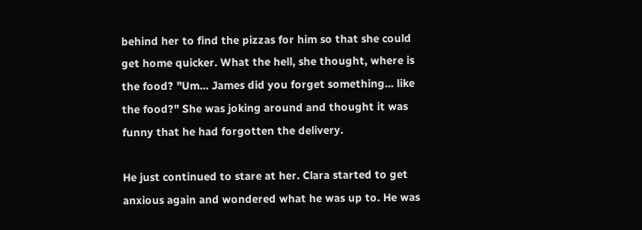behind her to find the pizzas for him so that she could get home quicker. What the hell, she thought, where is the food? "Um... James did you forget something... like the food?" She was joking around and thought it was funny that he had forgotten the delivery.

He just continued to stare at her. Clara started to get anxious again and wondered what he was up to. He was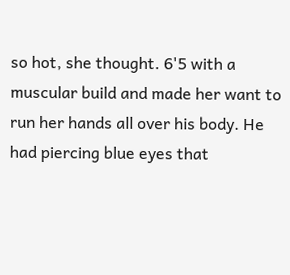so hot, she thought. 6'5 with a muscular build and made her want to run her hands all over his body. He had piercing blue eyes that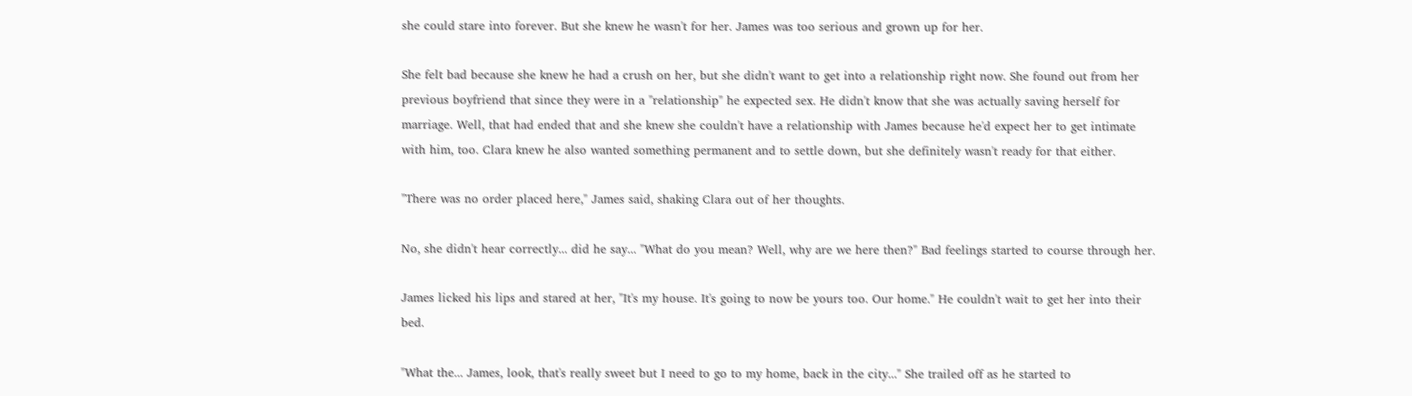she could stare into forever. But she knew he wasn't for her. James was too serious and grown up for her.

She felt bad because she knew he had a crush on her, but she didn't want to get into a relationship right now. She found out from her previous boyfriend that since they were in a "relationship" he expected sex. He didn't know that she was actually saving herself for marriage. Well, that had ended that and she knew she couldn't have a relationship with James because he'd expect her to get intimate with him, too. Clara knew he also wanted something permanent and to settle down, but she definitely wasn't ready for that either.

"There was no order placed here," James said, shaking Clara out of her thoughts.

No, she didn't hear correctly... did he say... "What do you mean? Well, why are we here then?" Bad feelings started to course through her.

James licked his lips and stared at her, "It's my house. It's going to now be yours too. Our home." He couldn't wait to get her into their bed.

"What the... James, look, that's really sweet but I need to go to my home, back in the city..." She trailed off as he started to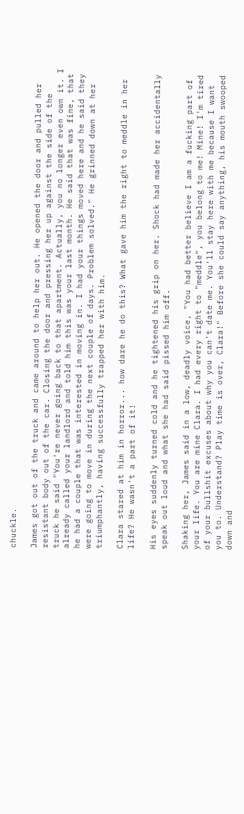chuckle.

James got out of the truck and came around to help her out. He opened the door and pulled her resistant body out of the car. Closing the door and pressing her up against the side of the truck he said "You're never going back to that apartment. Actually, you no longer even own it. I already called your landlord and told him this was your last month. He said that was fine, that he had a couple that was interested in moving in. I had your things moved here and he said they were going to move in during the next couple of days. Problem solved." He grinned down at her triumphantly, having successfully trapped her with him.

Clara stared at him in horror... how dare he do this? What gave him the right to meddle in her life? He wasn't a part of it!

His eyes suddenly turned cold and he tightened his grip on her. Shock had made her accidentally speak out loud and what she had said pissed him off.

Shaking her, James said in a low, deadly voice, "You had better believe I am a fucking part of your life. You are mine Clara. I had every right to "meddle", you belong to me! Mine! I'm tired of your bullshit excuses about why you can't date me. You'll stay here with me because I want you to. Understand? Play time is over, Clara!" Before she could say anything, his mouth swooped down and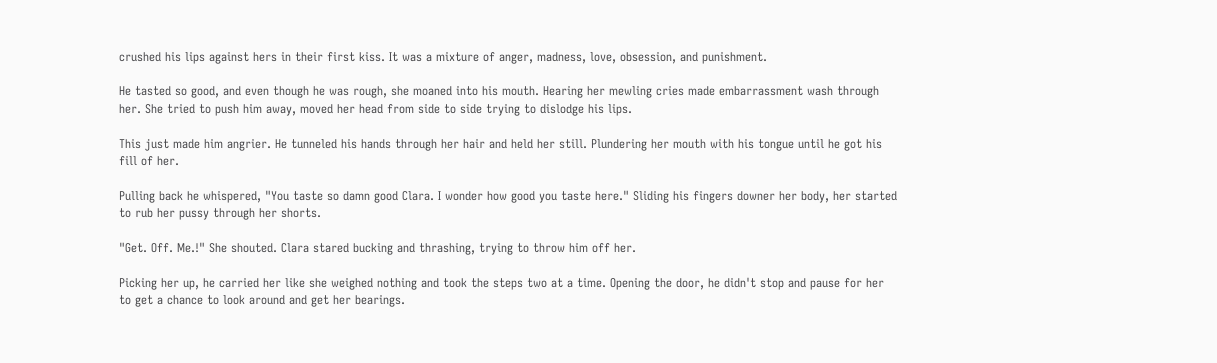crushed his lips against hers in their first kiss. It was a mixture of anger, madness, love, obsession, and punishment.

He tasted so good, and even though he was rough, she moaned into his mouth. Hearing her mewling cries made embarrassment wash through her. She tried to push him away, moved her head from side to side trying to dislodge his lips.

This just made him angrier. He tunneled his hands through her hair and held her still. Plundering her mouth with his tongue until he got his fill of her.

Pulling back he whispered, "You taste so damn good Clara. I wonder how good you taste here." Sliding his fingers downer her body, her started to rub her pussy through her shorts.

"Get. Off. Me.!" She shouted. Clara stared bucking and thrashing, trying to throw him off her.

Picking her up, he carried her like she weighed nothing and took the steps two at a time. Opening the door, he didn't stop and pause for her to get a chance to look around and get her bearings.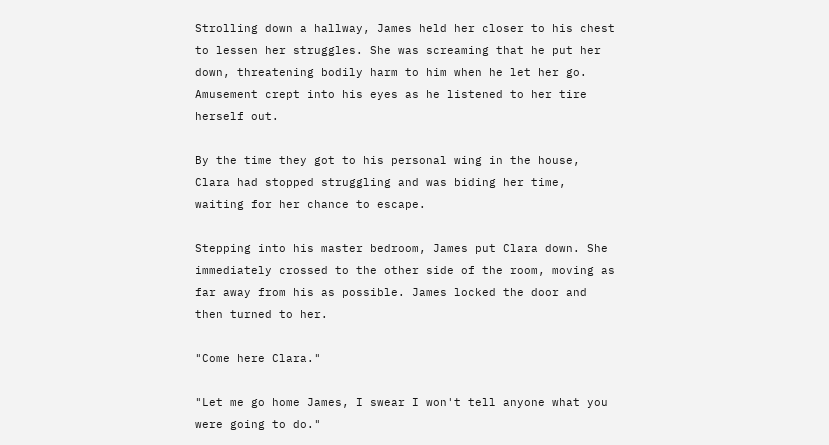Strolling down a hallway, James held her closer to his chest to lessen her struggles. She was screaming that he put her down, threatening bodily harm to him when he let her go. Amusement crept into his eyes as he listened to her tire herself out.

By the time they got to his personal wing in the house, Clara had stopped struggling and was biding her time, waiting for her chance to escape.

Stepping into his master bedroom, James put Clara down. She immediately crossed to the other side of the room, moving as far away from his as possible. James locked the door and then turned to her.

"Come here Clara."

"Let me go home James, I swear I won't tell anyone what you were going to do."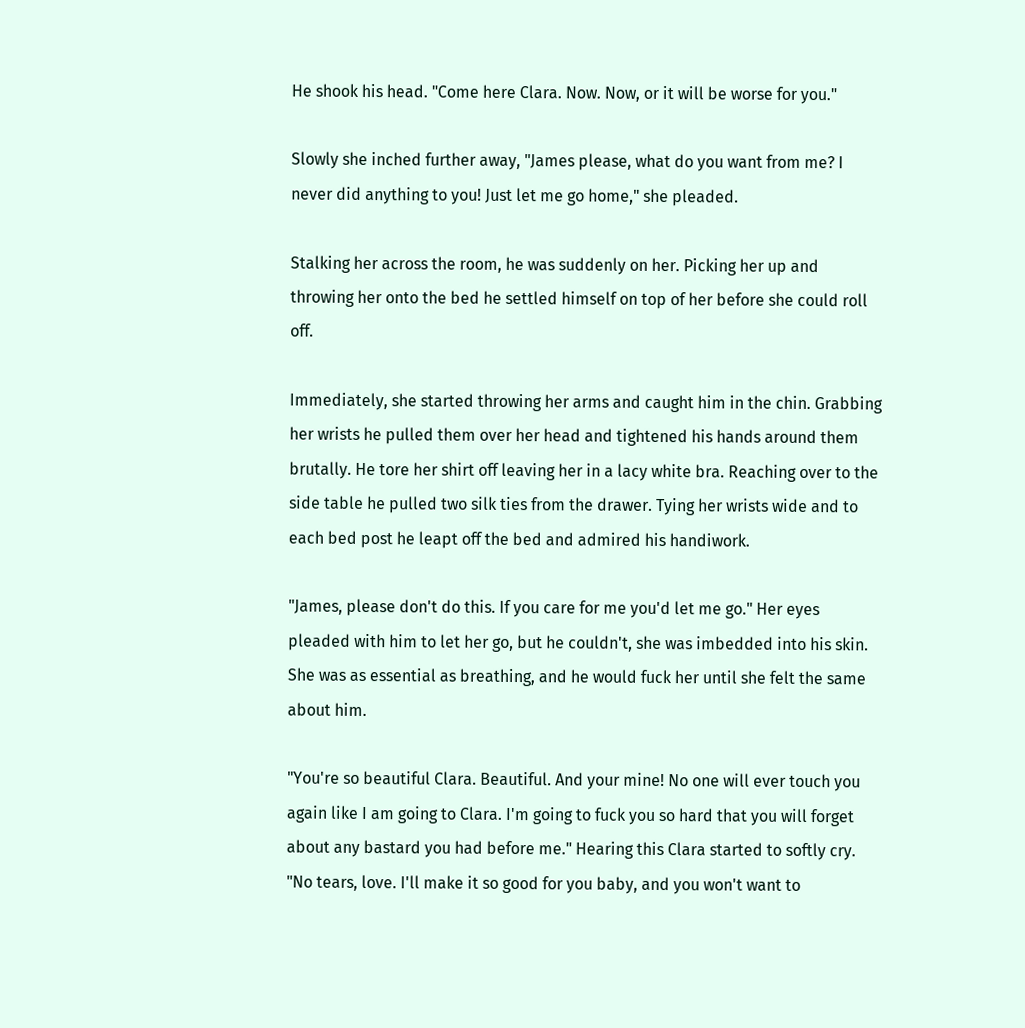He shook his head. "Come here Clara. Now. Now, or it will be worse for you."

Slowly she inched further away, "James please, what do you want from me? I never did anything to you! Just let me go home," she pleaded.

Stalking her across the room, he was suddenly on her. Picking her up and throwing her onto the bed he settled himself on top of her before she could roll off.

Immediately, she started throwing her arms and caught him in the chin. Grabbing her wrists he pulled them over her head and tightened his hands around them brutally. He tore her shirt off leaving her in a lacy white bra. Reaching over to the side table he pulled two silk ties from the drawer. Tying her wrists wide and to each bed post he leapt off the bed and admired his handiwork.

"James, please don't do this. If you care for me you'd let me go." Her eyes pleaded with him to let her go, but he couldn't, she was imbedded into his skin. She was as essential as breathing, and he would fuck her until she felt the same about him.

"You're so beautiful Clara. Beautiful. And your mine! No one will ever touch you again like I am going to Clara. I'm going to fuck you so hard that you will forget about any bastard you had before me." Hearing this Clara started to softly cry. "No tears, love. I'll make it so good for you baby, and you won't want to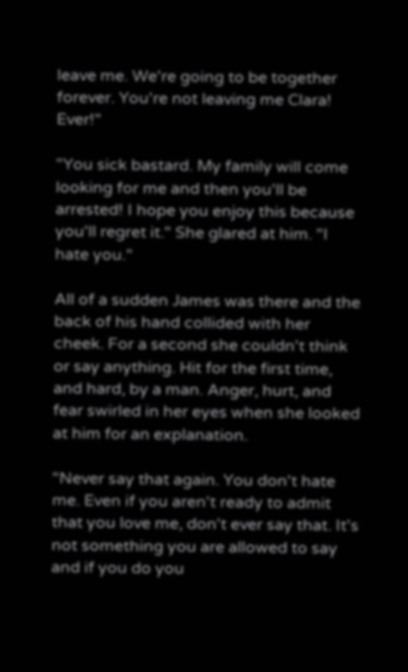leave me. We're going to be together forever. You're not leaving me Clara! Ever!"

"You sick bastard. My family will come looking for me and then you'll be arrested! I hope you enjoy this because you'll regret it." She glared at him. "I hate you."

All of a sudden James was there and the back of his hand collided with her cheek. For a second she couldn't think or say anything. Hit for the first time, and hard, by a man. Anger, hurt, and fear swirled in her eyes when she looked at him for an explanation.

"Never say that again. You don't hate me. Even if you aren't ready to admit that you love me, don't ever say that. It's not something you are allowed to say and if you do you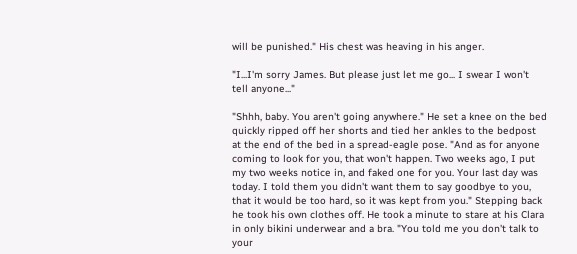will be punished." His chest was heaving in his anger.

"I...I'm sorry James. But please just let me go... I swear I won't tell anyone..."

"Shhh, baby. You aren't going anywhere." He set a knee on the bed quickly ripped off her shorts and tied her ankles to the bedpost at the end of the bed in a spread-eagle pose. "And as for anyone coming to look for you, that won't happen. Two weeks ago, I put my two weeks notice in, and faked one for you. Your last day was today. I told them you didn't want them to say goodbye to you, that it would be too hard, so it was kept from you." Stepping back he took his own clothes off. He took a minute to stare at his Clara in only bikini underwear and a bra. "You told me you don't talk to your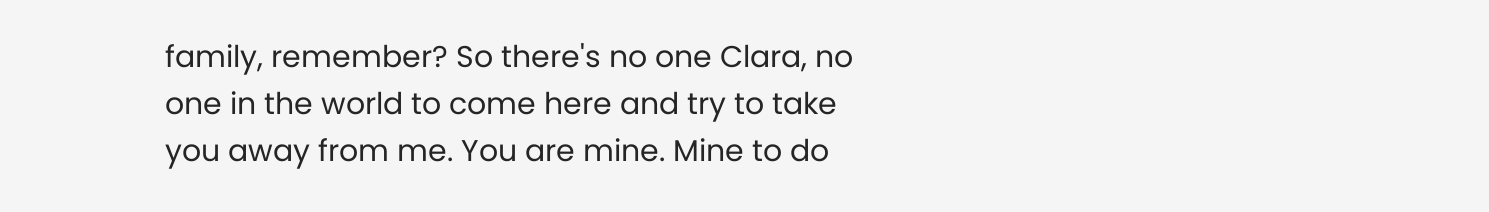family, remember? So there's no one Clara, no one in the world to come here and try to take you away from me. You are mine. Mine to do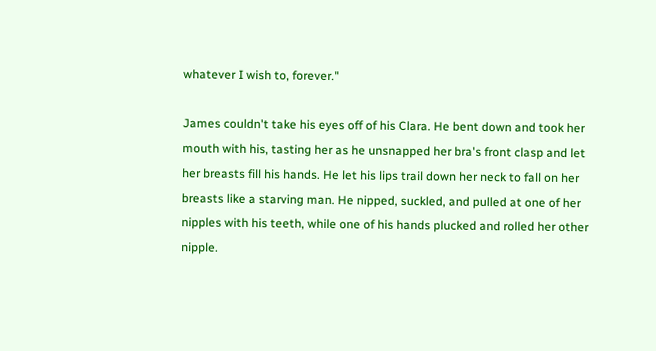whatever I wish to, forever."

James couldn't take his eyes off of his Clara. He bent down and took her mouth with his, tasting her as he unsnapped her bra's front clasp and let her breasts fill his hands. He let his lips trail down her neck to fall on her breasts like a starving man. He nipped, suckled, and pulled at one of her nipples with his teeth, while one of his hands plucked and rolled her other nipple.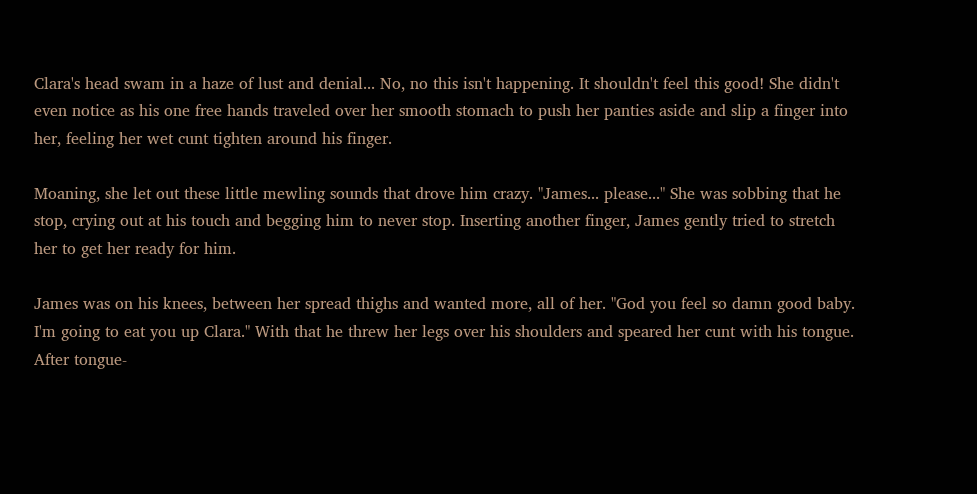Clara's head swam in a haze of lust and denial... No, no this isn't happening. It shouldn't feel this good! She didn't even notice as his one free hands traveled over her smooth stomach to push her panties aside and slip a finger into her, feeling her wet cunt tighten around his finger.

Moaning, she let out these little mewling sounds that drove him crazy. "James... please..." She was sobbing that he stop, crying out at his touch and begging him to never stop. Inserting another finger, James gently tried to stretch her to get her ready for him.

James was on his knees, between her spread thighs and wanted more, all of her. "God you feel so damn good baby. I'm going to eat you up Clara." With that he threw her legs over his shoulders and speared her cunt with his tongue. After tongue-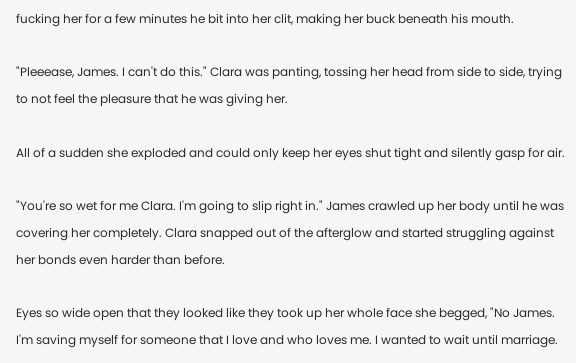fucking her for a few minutes he bit into her clit, making her buck beneath his mouth.

"Pleeease, James. I can't do this." Clara was panting, tossing her head from side to side, trying to not feel the pleasure that he was giving her.

All of a sudden she exploded and could only keep her eyes shut tight and silently gasp for air.

"You're so wet for me Clara. I'm going to slip right in." James crawled up her body until he was covering her completely. Clara snapped out of the afterglow and started struggling against her bonds even harder than before.

Eyes so wide open that they looked like they took up her whole face she begged, "No James. I'm saving myself for someone that I love and who loves me. I wanted to wait until marriage.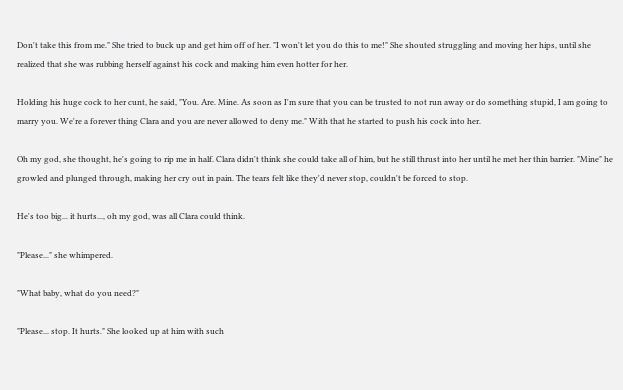Don't take this from me." She tried to buck up and get him off of her. "I won't let you do this to me!" She shouted struggling and moving her hips, until she realized that she was rubbing herself against his cock and making him even hotter for her.

Holding his huge cock to her cunt, he said, "You. Are. Mine. As soon as I'm sure that you can be trusted to not run away or do something stupid, I am going to marry you. We're a forever thing Clara and you are never allowed to deny me." With that he started to push his cock into her.

Oh my god, she thought, he's going to rip me in half. Clara didn't think she could take all of him, but he still thrust into her until he met her thin barrier. "Mine" he growled and plunged through, making her cry out in pain. The tears felt like they'd never stop, couldn't be forced to stop.

He's too big... it hurts..., oh my god, was all Clara could think.

"Please..." she whimpered.

"What baby, what do you need?"

"Please... stop. It hurts." She looked up at him with such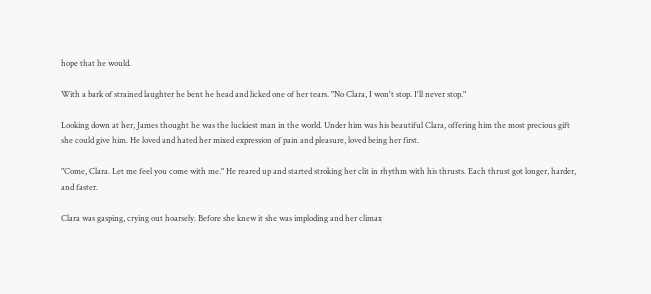hope that he would.

With a bark of strained laughter he bent he head and licked one of her tears. "No Clara, I won't stop. I'll never stop."

Looking down at her, James thought he was the luckiest man in the world. Under him was his beautiful Clara, offering him the most precious gift she could give him. He loved and hated her mixed expression of pain and pleasure, loved being her first.

"Come, Clara. Let me feel you come with me." He reared up and started stroking her clit in rhythm with his thrusts. Each thrust got longer, harder, and faster.

Clara was gasping, crying out hoarsely. Before she knew it she was imploding and her climax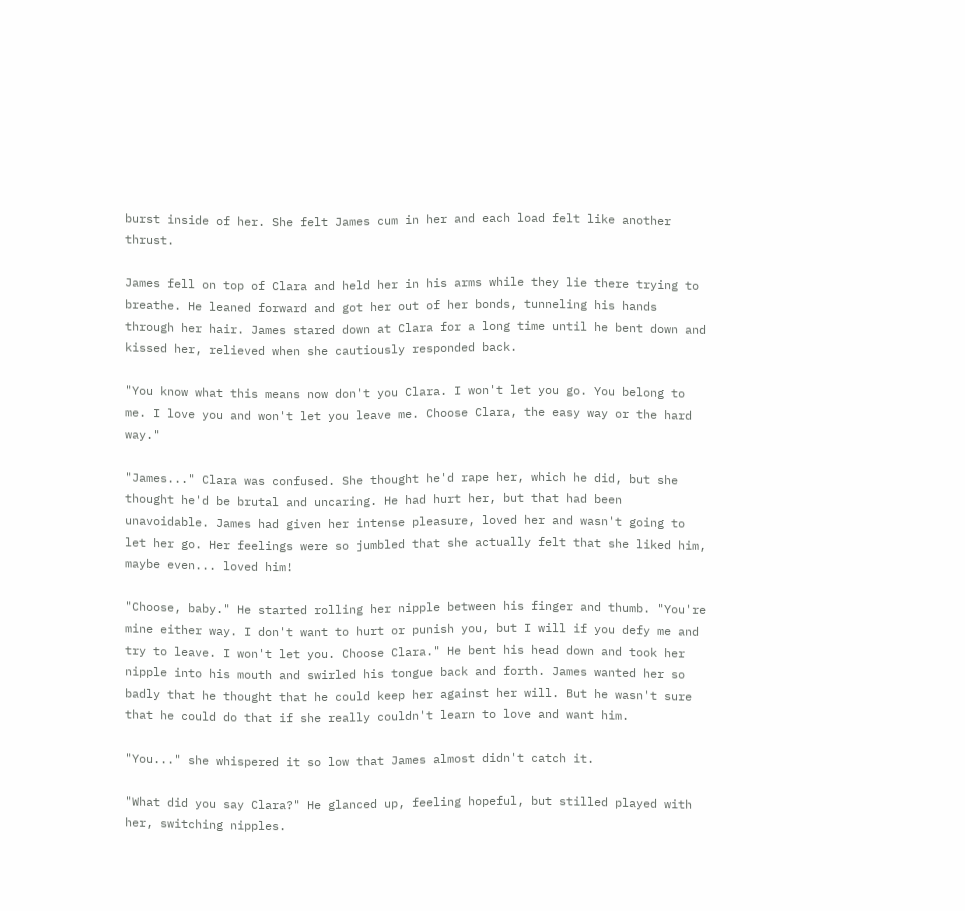burst inside of her. She felt James cum in her and each load felt like another thrust.

James fell on top of Clara and held her in his arms while they lie there trying to breathe. He leaned forward and got her out of her bonds, tunneling his hands through her hair. James stared down at Clara for a long time until he bent down and kissed her, relieved when she cautiously responded back.

"You know what this means now don't you Clara. I won't let you go. You belong to me. I love you and won't let you leave me. Choose Clara, the easy way or the hard way."

"James..." Clara was confused. She thought he'd rape her, which he did, but she thought he'd be brutal and uncaring. He had hurt her, but that had been unavoidable. James had given her intense pleasure, loved her and wasn't going to let her go. Her feelings were so jumbled that she actually felt that she liked him, maybe even... loved him!

"Choose, baby." He started rolling her nipple between his finger and thumb. "You're mine either way. I don't want to hurt or punish you, but I will if you defy me and try to leave. I won't let you. Choose Clara." He bent his head down and took her nipple into his mouth and swirled his tongue back and forth. James wanted her so badly that he thought that he could keep her against her will. But he wasn't sure that he could do that if she really couldn't learn to love and want him.

"You..." she whispered it so low that James almost didn't catch it.

"What did you say Clara?" He glanced up, feeling hopeful, but stilled played with her, switching nipples.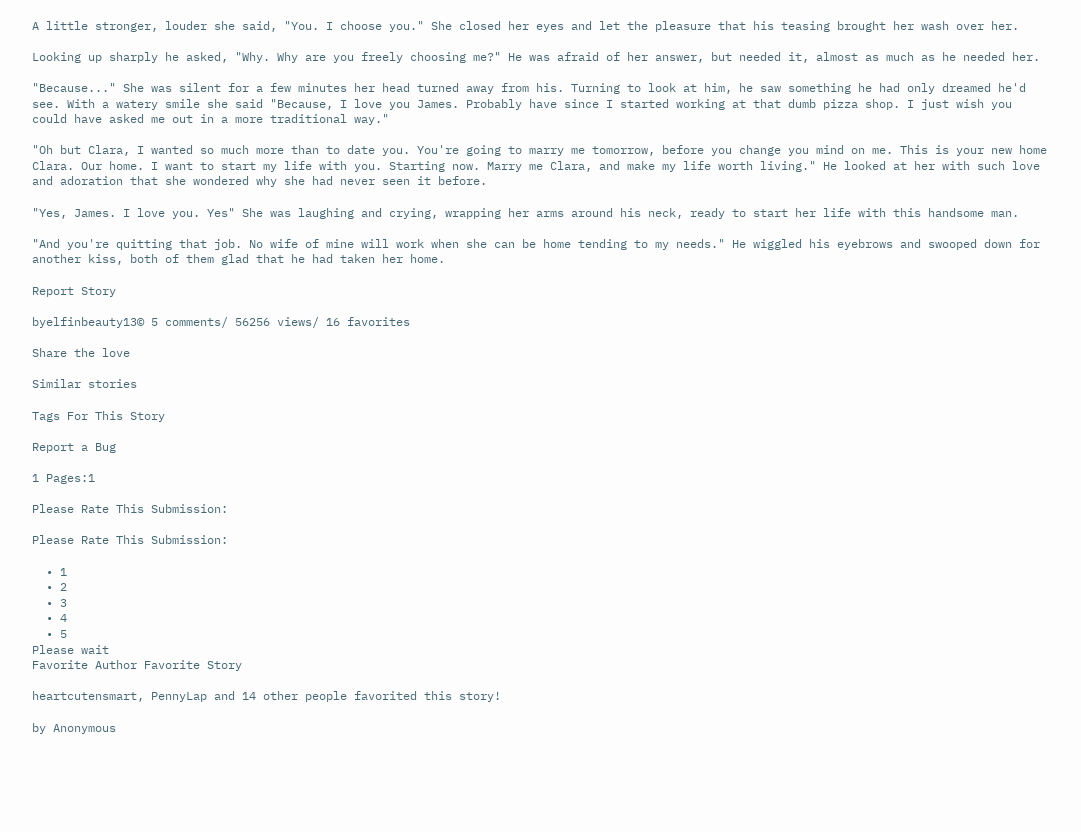A little stronger, louder she said, "You. I choose you." She closed her eyes and let the pleasure that his teasing brought her wash over her.

Looking up sharply he asked, "Why. Why are you freely choosing me?" He was afraid of her answer, but needed it, almost as much as he needed her.

"Because..." She was silent for a few minutes her head turned away from his. Turning to look at him, he saw something he had only dreamed he'd see. With a watery smile she said "Because, I love you James. Probably have since I started working at that dumb pizza shop. I just wish you could have asked me out in a more traditional way."

"Oh but Clara, I wanted so much more than to date you. You're going to marry me tomorrow, before you change you mind on me. This is your new home Clara. Our home. I want to start my life with you. Starting now. Marry me Clara, and make my life worth living." He looked at her with such love and adoration that she wondered why she had never seen it before.

"Yes, James. I love you. Yes" She was laughing and crying, wrapping her arms around his neck, ready to start her life with this handsome man.

"And you're quitting that job. No wife of mine will work when she can be home tending to my needs." He wiggled his eyebrows and swooped down for another kiss, both of them glad that he had taken her home.

Report Story

byelfinbeauty13© 5 comments/ 56256 views/ 16 favorites

Share the love

Similar stories

Tags For This Story

Report a Bug

1 Pages:1

Please Rate This Submission:

Please Rate This Submission:

  • 1
  • 2
  • 3
  • 4
  • 5
Please wait
Favorite Author Favorite Story

heartcutensmart, PennyLap and 14 other people favorited this story!

by Anonymous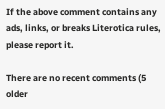If the above comment contains any ads, links, or breaks Literotica rules, please report it.

There are no recent comments (5 older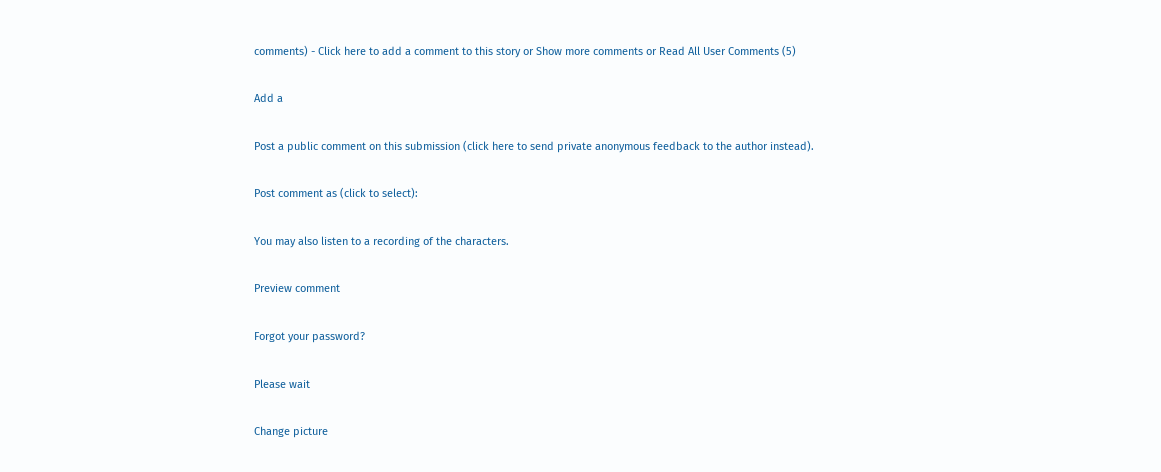comments) - Click here to add a comment to this story or Show more comments or Read All User Comments (5)

Add a

Post a public comment on this submission (click here to send private anonymous feedback to the author instead).

Post comment as (click to select):

You may also listen to a recording of the characters.

Preview comment

Forgot your password?

Please wait

Change picture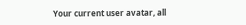Your current user avatar, all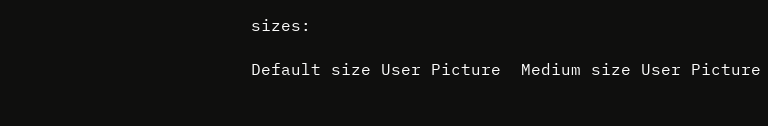sizes:

Default size User Picture  Medium size User Picture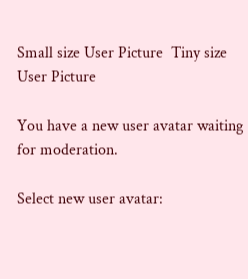Small size User Picture  Tiny size User Picture

You have a new user avatar waiting for moderation.

Select new user avatar: